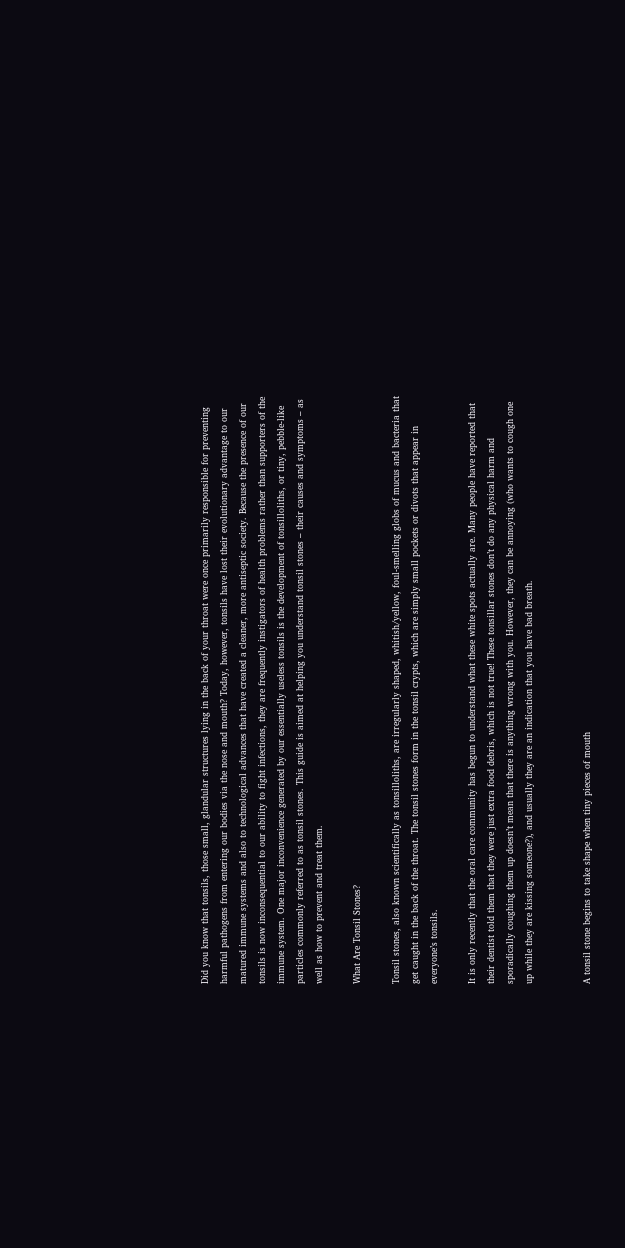Did you know that tonsils, those small, glandular structures lying in the back of your throat were once primarily responsible for preventing harmful pathogens from entering our bodies via the nose and mouth? Today, however, tonsils have lost their evolutionary advantage to our matured immune systems and also to technological advances that have created a cleaner, more antiseptic society. Because the presence of our tonsils is now inconsequential to our ability to fight infections, they are frequently instigators of health problems rather than supporters of the immune system. One major inconvenience generated by our essentially useless tonsils is the development of tonsilloliths, or tiny, pebble-like particles commonly referred to as tonsil stones. This guide is aimed at helping you understand tonsil stones – their causes and symptoms – as well as how to prevent and treat them.

What Are Tonsil Stones?

Tonsil stones, also known scientifically as tonsilloliths, are irregularly shaped, whitish/yellow, foul-smelling globs of mucus and bacteria that get caught in the back of the throat. The tonsil stones form in the tonsil crypts, which are simply small pockets or divots that appear in everyone’s tonsils.

It is only recently that the oral care community has begun to understand what these white spots actually are. Many people have reported that their dentist told them that they were just extra food debris, which is not true! These tonsillar stones don’t do any physical harm and sporadically coughing them up doesn’t mean that there is anything wrong with you. However, they can be annoying (who wants to cough one up while they are kissing someone?), and usually they are an indication that you have bad breath.


A tonsil stone begins to take shape when tiny pieces of mouth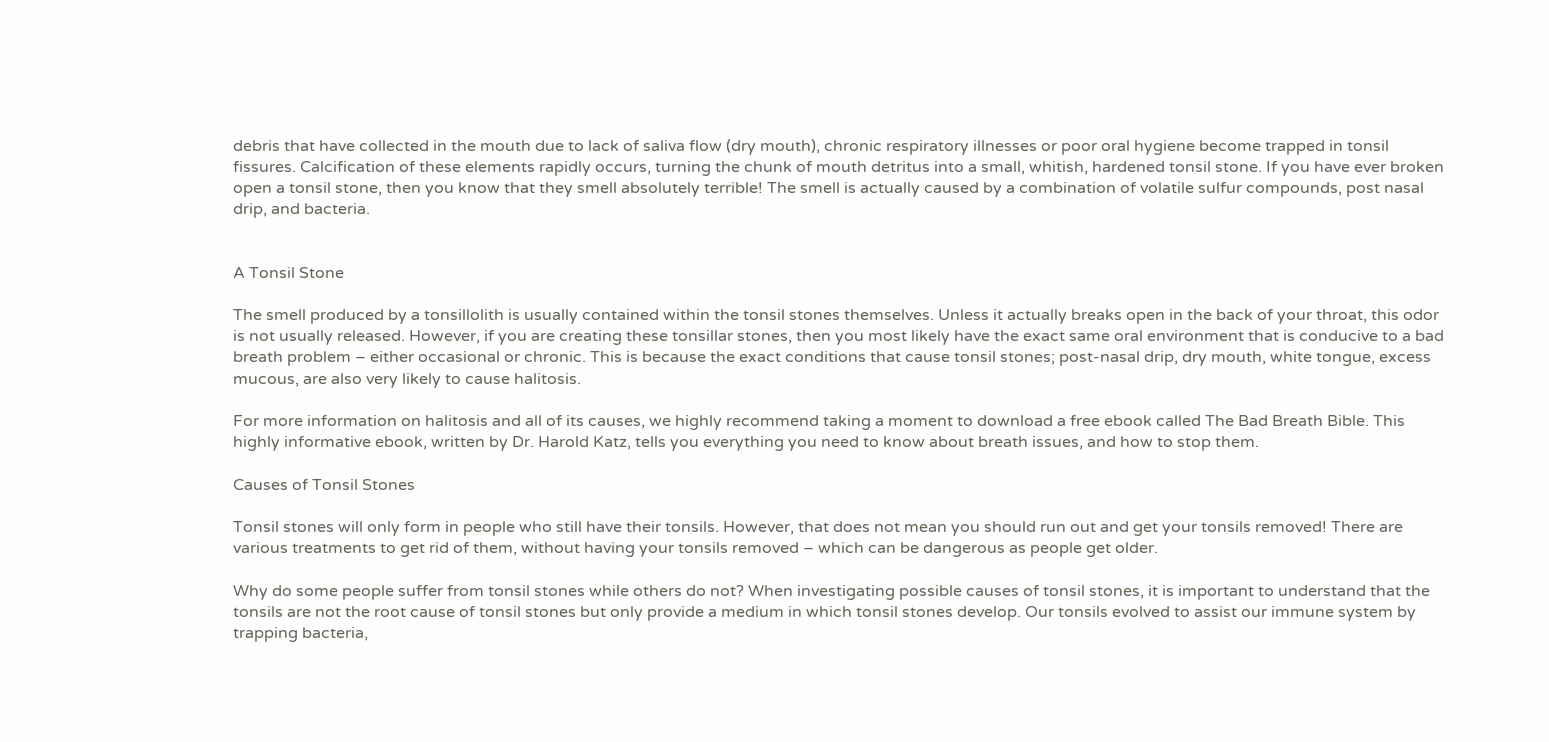debris that have collected in the mouth due to lack of saliva flow (dry mouth), chronic respiratory illnesses or poor oral hygiene become trapped in tonsil fissures. Calcification of these elements rapidly occurs, turning the chunk of mouth detritus into a small, whitish, hardened tonsil stone. If you have ever broken open a tonsil stone, then you know that they smell absolutely terrible! The smell is actually caused by a combination of volatile sulfur compounds, post nasal drip, and bacteria.


A Tonsil Stone

The smell produced by a tonsillolith is usually contained within the tonsil stones themselves. Unless it actually breaks open in the back of your throat, this odor is not usually released. However, if you are creating these tonsillar stones, then you most likely have the exact same oral environment that is conducive to a bad breath problem – either occasional or chronic. This is because the exact conditions that cause tonsil stones; post-nasal drip, dry mouth, white tongue, excess mucous, are also very likely to cause halitosis.

For more information on halitosis and all of its causes, we highly recommend taking a moment to download a free ebook called The Bad Breath Bible. This highly informative ebook, written by Dr. Harold Katz, tells you everything you need to know about breath issues, and how to stop them.

Causes of Tonsil Stones

Tonsil stones will only form in people who still have their tonsils. However, that does not mean you should run out and get your tonsils removed! There are various treatments to get rid of them, without having your tonsils removed – which can be dangerous as people get older.

Why do some people suffer from tonsil stones while others do not? When investigating possible causes of tonsil stones, it is important to understand that the tonsils are not the root cause of tonsil stones but only provide a medium in which tonsil stones develop. Our tonsils evolved to assist our immune system by trapping bacteria,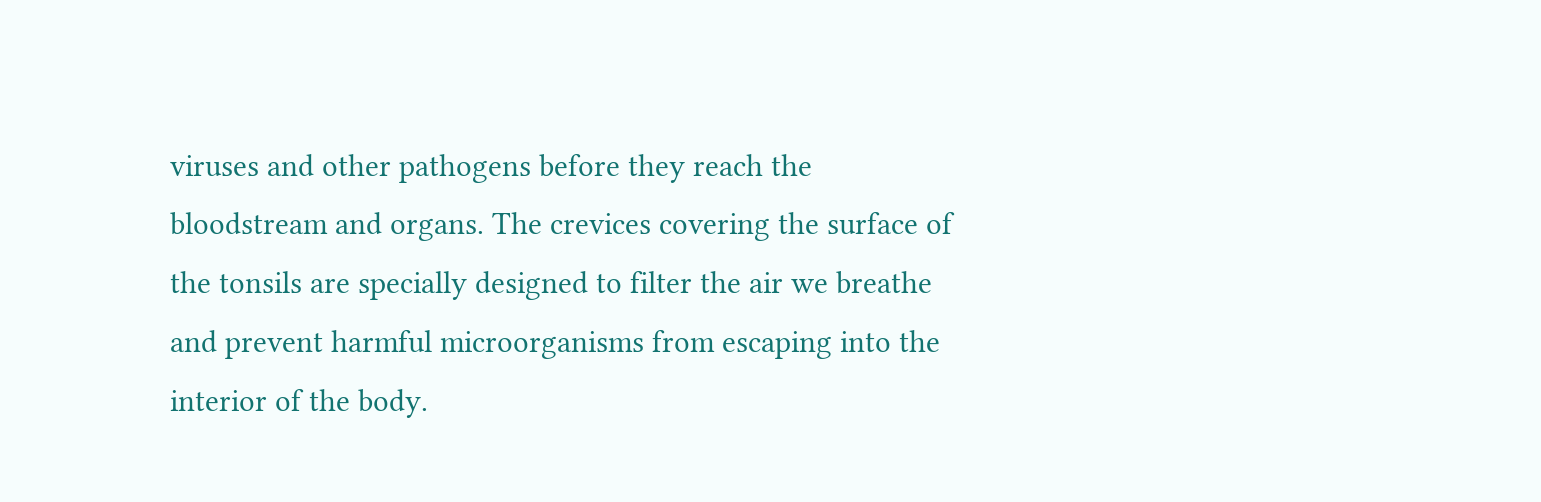viruses and other pathogens before they reach the bloodstream and organs. The crevices covering the surface of the tonsils are specially designed to filter the air we breathe and prevent harmful microorganisms from escaping into the interior of the body.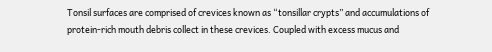Tonsil surfaces are comprised of crevices known as “tonsillar crypts” and accumulations of protein-rich mouth debris collect in these crevices. Coupled with excess mucus and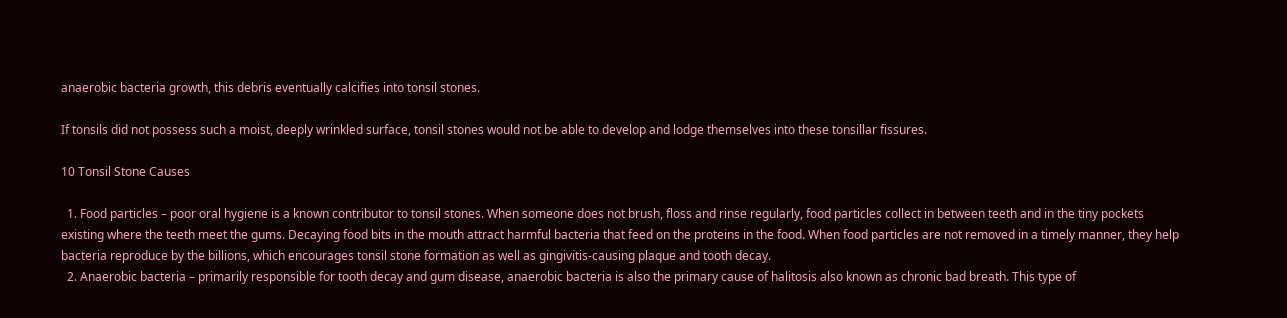anaerobic bacteria growth, this debris eventually calcifies into tonsil stones.

If tonsils did not possess such a moist, deeply wrinkled surface, tonsil stones would not be able to develop and lodge themselves into these tonsillar fissures.

10 Tonsil Stone Causes

  1. Food particles – poor oral hygiene is a known contributor to tonsil stones. When someone does not brush, floss and rinse regularly, food particles collect in between teeth and in the tiny pockets existing where the teeth meet the gums. Decaying food bits in the mouth attract harmful bacteria that feed on the proteins in the food. When food particles are not removed in a timely manner, they help bacteria reproduce by the billions, which encourages tonsil stone formation as well as gingivitis-causing plaque and tooth decay.
  2. Anaerobic bacteria – primarily responsible for tooth decay and gum disease, anaerobic bacteria is also the primary cause of halitosis also known as chronic bad breath. This type of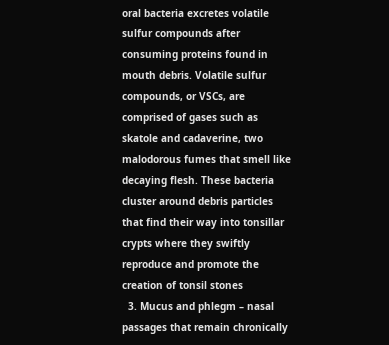oral bacteria excretes volatile sulfur compounds after consuming proteins found in mouth debris. Volatile sulfur compounds, or VSCs, are comprised of gases such as skatole and cadaverine, two malodorous fumes that smell like decaying flesh. These bacteria cluster around debris particles that find their way into tonsillar crypts where they swiftly reproduce and promote the creation of tonsil stones
  3. Mucus and phlegm – nasal passages that remain chronically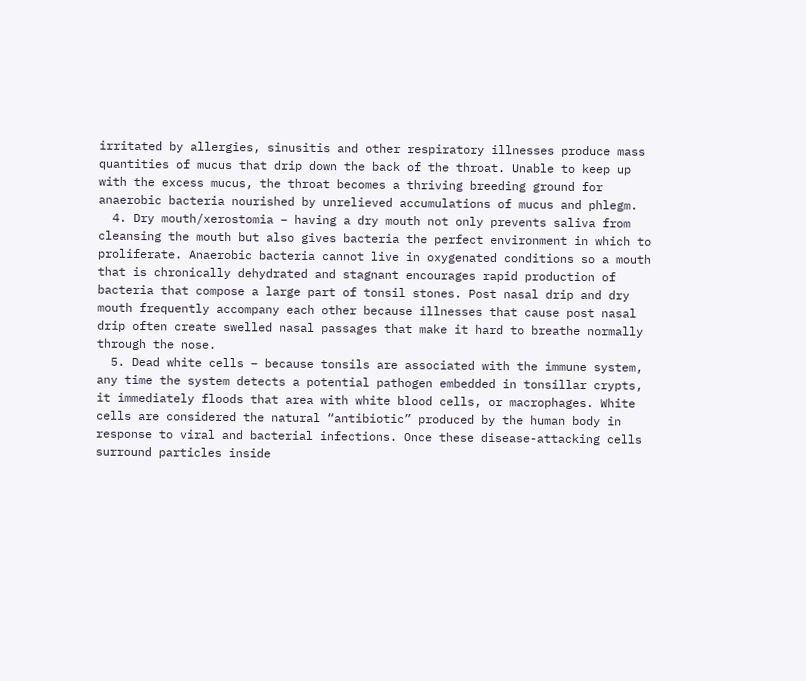irritated by allergies, sinusitis and other respiratory illnesses produce mass quantities of mucus that drip down the back of the throat. Unable to keep up with the excess mucus, the throat becomes a thriving breeding ground for anaerobic bacteria nourished by unrelieved accumulations of mucus and phlegm.
  4. Dry mouth/xerostomia – having a dry mouth not only prevents saliva from cleansing the mouth but also gives bacteria the perfect environment in which to proliferate. Anaerobic bacteria cannot live in oxygenated conditions so a mouth that is chronically dehydrated and stagnant encourages rapid production of bacteria that compose a large part of tonsil stones. Post nasal drip and dry mouth frequently accompany each other because illnesses that cause post nasal drip often create swelled nasal passages that make it hard to breathe normally through the nose.
  5. Dead white cells – because tonsils are associated with the immune system, any time the system detects a potential pathogen embedded in tonsillar crypts, it immediately floods that area with white blood cells, or macrophages. White cells are considered the natural “antibiotic” produced by the human body in response to viral and bacterial infections. Once these disease-attacking cells surround particles inside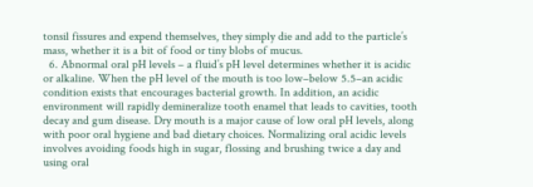tonsil fissures and expend themselves, they simply die and add to the particle’s mass, whether it is a bit of food or tiny blobs of mucus.
  6. Abnormal oral pH levels – a fluid’s pH level determines whether it is acidic or alkaline. When the pH level of the mouth is too low–below 5.5–an acidic condition exists that encourages bacterial growth. In addition, an acidic environment will rapidly demineralize tooth enamel that leads to cavities, tooth decay and gum disease. Dry mouth is a major cause of low oral pH levels, along with poor oral hygiene and bad dietary choices. Normalizing oral acidic levels involves avoiding foods high in sugar, flossing and brushing twice a day and using oral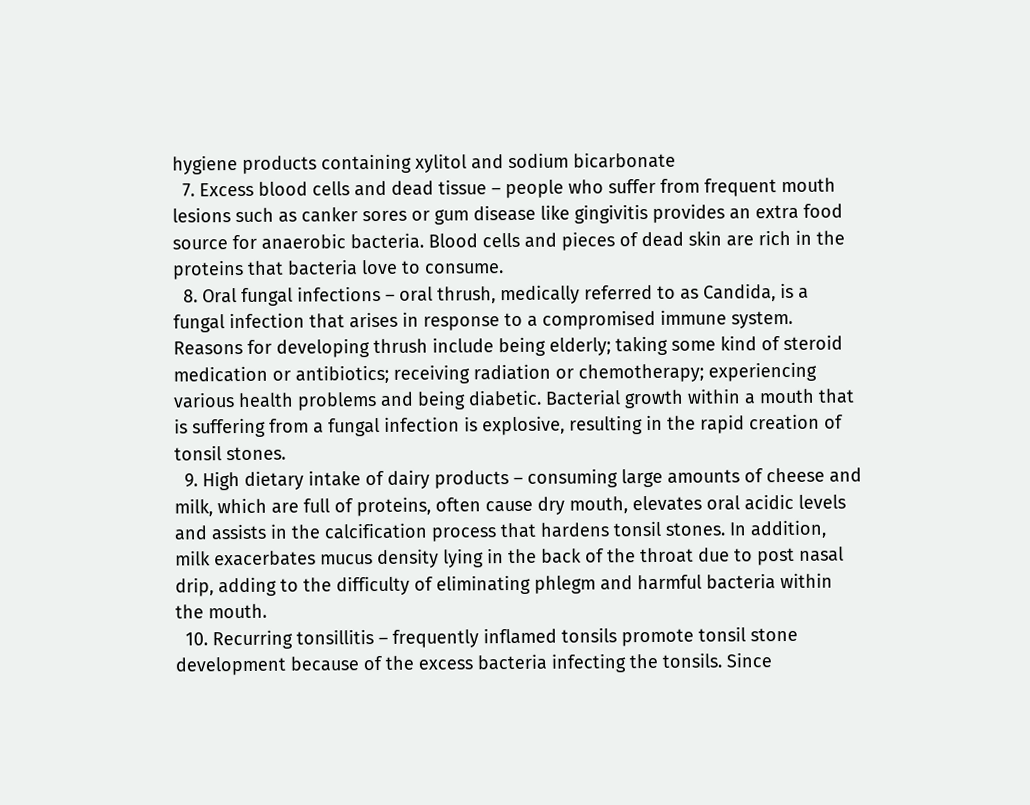hygiene products containing xylitol and sodium bicarbonate
  7. Excess blood cells and dead tissue – people who suffer from frequent mouth lesions such as canker sores or gum disease like gingivitis provides an extra food source for anaerobic bacteria. Blood cells and pieces of dead skin are rich in the proteins that bacteria love to consume.
  8. Oral fungal infections – oral thrush, medically referred to as Candida, is a fungal infection that arises in response to a compromised immune system. Reasons for developing thrush include being elderly; taking some kind of steroid medication or antibiotics; receiving radiation or chemotherapy; experiencing various health problems and being diabetic. Bacterial growth within a mouth that is suffering from a fungal infection is explosive, resulting in the rapid creation of tonsil stones.
  9. High dietary intake of dairy products – consuming large amounts of cheese and milk, which are full of proteins, often cause dry mouth, elevates oral acidic levels and assists in the calcification process that hardens tonsil stones. In addition, milk exacerbates mucus density lying in the back of the throat due to post nasal drip, adding to the difficulty of eliminating phlegm and harmful bacteria within the mouth.
  10. Recurring tonsillitis – frequently inflamed tonsils promote tonsil stone development because of the excess bacteria infecting the tonsils. Since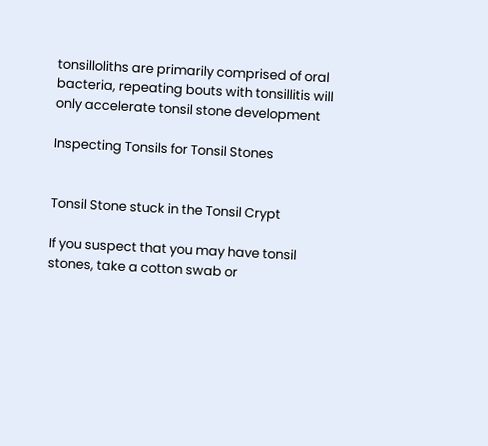tonsilloliths are primarily comprised of oral bacteria, repeating bouts with tonsillitis will only accelerate tonsil stone development

Inspecting Tonsils for Tonsil Stones


Tonsil Stone stuck in the Tonsil Crypt

If you suspect that you may have tonsil stones, take a cotton swab or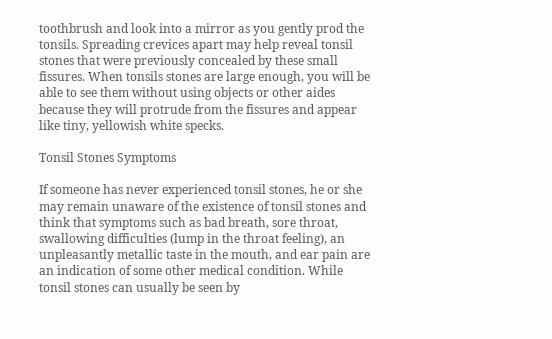toothbrush and look into a mirror as you gently prod the tonsils. Spreading crevices apart may help reveal tonsil stones that were previously concealed by these small fissures. When tonsils stones are large enough, you will be able to see them without using objects or other aides because they will protrude from the fissures and appear like tiny, yellowish white specks.

Tonsil Stones Symptoms

If someone has never experienced tonsil stones, he or she may remain unaware of the existence of tonsil stones and think that symptoms such as bad breath, sore throat, swallowing difficulties (lump in the throat feeling), an unpleasantly metallic taste in the mouth, and ear pain are an indication of some other medical condition. While tonsil stones can usually be seen by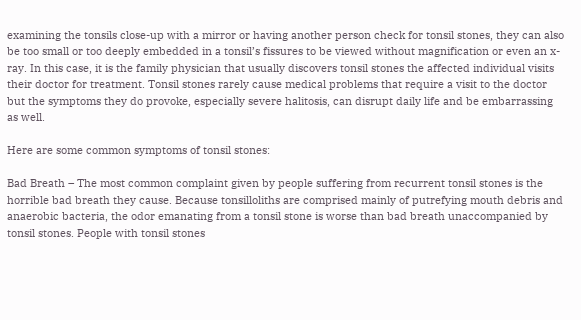examining the tonsils close-up with a mirror or having another person check for tonsil stones, they can also be too small or too deeply embedded in a tonsil’s fissures to be viewed without magnification or even an x-ray. In this case, it is the family physician that usually discovers tonsil stones the affected individual visits their doctor for treatment. Tonsil stones rarely cause medical problems that require a visit to the doctor but the symptoms they do provoke, especially severe halitosis, can disrupt daily life and be embarrassing as well.

Here are some common symptoms of tonsil stones:

Bad Breath – The most common complaint given by people suffering from recurrent tonsil stones is the horrible bad breath they cause. Because tonsilloliths are comprised mainly of putrefying mouth debris and anaerobic bacteria, the odor emanating from a tonsil stone is worse than bad breath unaccompanied by tonsil stones. People with tonsil stones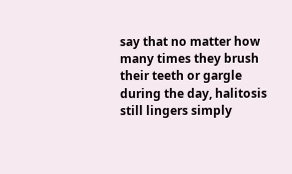say that no matter how many times they brush their teeth or gargle during the day, halitosis still lingers simply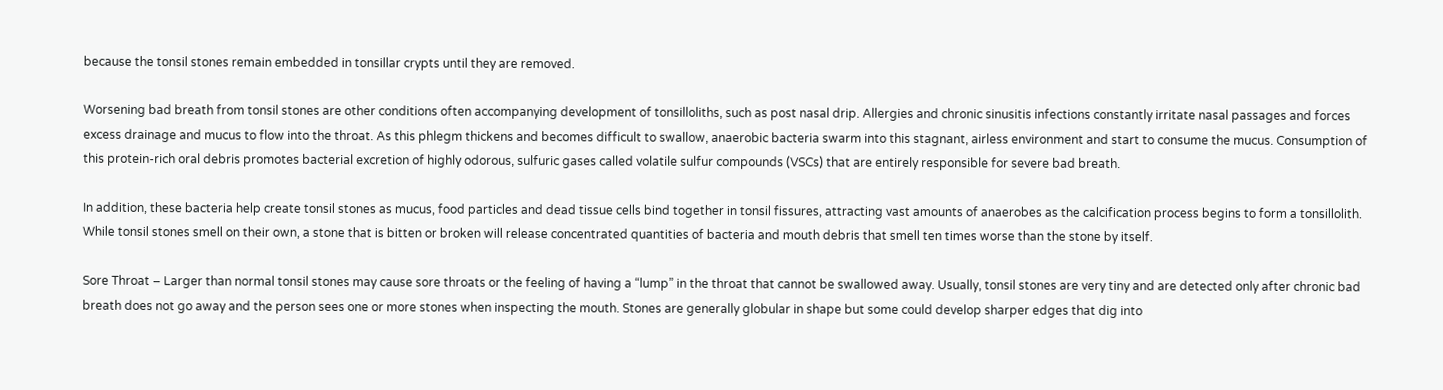because the tonsil stones remain embedded in tonsillar crypts until they are removed.

Worsening bad breath from tonsil stones are other conditions often accompanying development of tonsilloliths, such as post nasal drip. Allergies and chronic sinusitis infections constantly irritate nasal passages and forces excess drainage and mucus to flow into the throat. As this phlegm thickens and becomes difficult to swallow, anaerobic bacteria swarm into this stagnant, airless environment and start to consume the mucus. Consumption of this protein-rich oral debris promotes bacterial excretion of highly odorous, sulfuric gases called volatile sulfur compounds (VSCs) that are entirely responsible for severe bad breath.

In addition, these bacteria help create tonsil stones as mucus, food particles and dead tissue cells bind together in tonsil fissures, attracting vast amounts of anaerobes as the calcification process begins to form a tonsillolith. While tonsil stones smell on their own, a stone that is bitten or broken will release concentrated quantities of bacteria and mouth debris that smell ten times worse than the stone by itself.

Sore Throat – Larger than normal tonsil stones may cause sore throats or the feeling of having a “lump” in the throat that cannot be swallowed away. Usually, tonsil stones are very tiny and are detected only after chronic bad breath does not go away and the person sees one or more stones when inspecting the mouth. Stones are generally globular in shape but some could develop sharper edges that dig into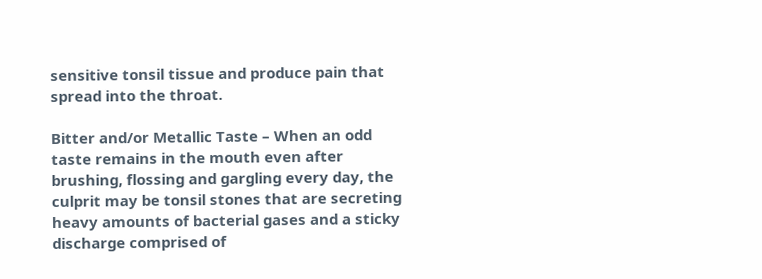sensitive tonsil tissue and produce pain that spread into the throat.

Bitter and/or Metallic Taste – When an odd taste remains in the mouth even after brushing, flossing and gargling every day, the culprit may be tonsil stones that are secreting heavy amounts of bacterial gases and a sticky discharge comprised of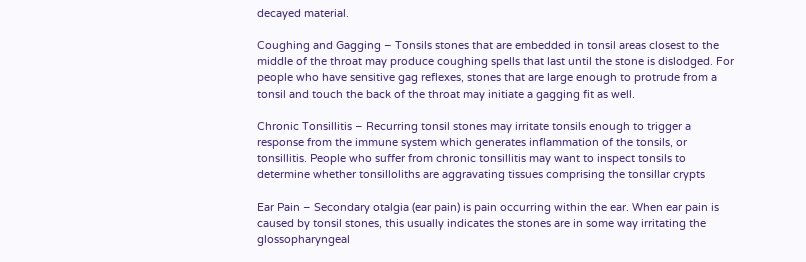decayed material.

Coughing and Gagging – Tonsils stones that are embedded in tonsil areas closest to the middle of the throat may produce coughing spells that last until the stone is dislodged. For people who have sensitive gag reflexes, stones that are large enough to protrude from a tonsil and touch the back of the throat may initiate a gagging fit as well.

Chronic Tonsillitis – Recurring tonsil stones may irritate tonsils enough to trigger a response from the immune system which generates inflammation of the tonsils, or tonsillitis. People who suffer from chronic tonsillitis may want to inspect tonsils to determine whether tonsilloliths are aggravating tissues comprising the tonsillar crypts

Ear Pain – Secondary otalgia (ear pain) is pain occurring within the ear. When ear pain is caused by tonsil stones, this usually indicates the stones are in some way irritating the glossopharyngeal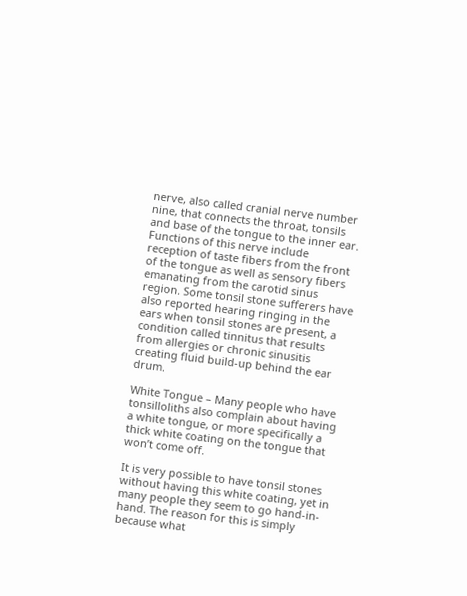nerve, also called cranial nerve number nine, that connects the throat, tonsils and base of the tongue to the inner ear. Functions of this nerve include reception of taste fibers from the front of the tongue as well as sensory fibers emanating from the carotid sinus region. Some tonsil stone sufferers have also reported hearing ringing in the ears when tonsil stones are present, a condition called tinnitus that results from allergies or chronic sinusitis creating fluid build-up behind the ear drum.

White Tongue – Many people who have tonsilloliths also complain about having a white tongue, or more specifically a thick white coating on the tongue that won’t come off.

It is very possible to have tonsil stones without having this white coating, yet in many people they seem to go hand-in-hand. The reason for this is simply because what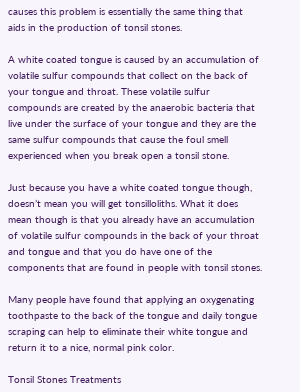causes this problem is essentially the same thing that aids in the production of tonsil stones.

A white coated tongue is caused by an accumulation of volatile sulfur compounds that collect on the back of your tongue and throat. These volatile sulfur compounds are created by the anaerobic bacteria that live under the surface of your tongue and they are the same sulfur compounds that cause the foul smell experienced when you break open a tonsil stone.

Just because you have a white coated tongue though, doesn’t mean you will get tonsilloliths. What it does mean though is that you already have an accumulation of volatile sulfur compounds in the back of your throat and tongue and that you do have one of the components that are found in people with tonsil stones.

Many people have found that applying an oxygenating toothpaste to the back of the tongue and daily tongue scraping can help to eliminate their white tongue and return it to a nice, normal pink color.

Tonsil Stones Treatments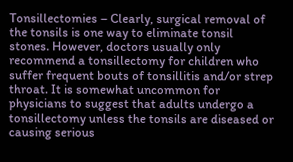Tonsillectomies – Clearly, surgical removal of the tonsils is one way to eliminate tonsil stones. However, doctors usually only recommend a tonsillectomy for children who suffer frequent bouts of tonsillitis and/or strep throat. It is somewhat uncommon for physicians to suggest that adults undergo a tonsillectomy unless the tonsils are diseased or causing serious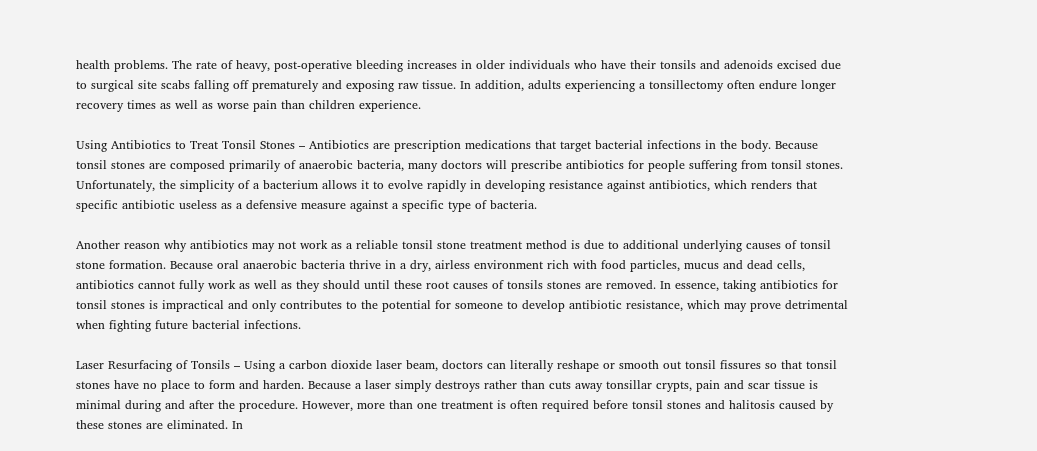health problems. The rate of heavy, post-operative bleeding increases in older individuals who have their tonsils and adenoids excised due to surgical site scabs falling off prematurely and exposing raw tissue. In addition, adults experiencing a tonsillectomy often endure longer recovery times as well as worse pain than children experience.

Using Antibiotics to Treat Tonsil Stones – Antibiotics are prescription medications that target bacterial infections in the body. Because tonsil stones are composed primarily of anaerobic bacteria, many doctors will prescribe antibiotics for people suffering from tonsil stones. Unfortunately, the simplicity of a bacterium allows it to evolve rapidly in developing resistance against antibiotics, which renders that specific antibiotic useless as a defensive measure against a specific type of bacteria.

Another reason why antibiotics may not work as a reliable tonsil stone treatment method is due to additional underlying causes of tonsil stone formation. Because oral anaerobic bacteria thrive in a dry, airless environment rich with food particles, mucus and dead cells, antibiotics cannot fully work as well as they should until these root causes of tonsils stones are removed. In essence, taking antibiotics for tonsil stones is impractical and only contributes to the potential for someone to develop antibiotic resistance, which may prove detrimental when fighting future bacterial infections.

Laser Resurfacing of Tonsils – Using a carbon dioxide laser beam, doctors can literally reshape or smooth out tonsil fissures so that tonsil stones have no place to form and harden. Because a laser simply destroys rather than cuts away tonsillar crypts, pain and scar tissue is minimal during and after the procedure. However, more than one treatment is often required before tonsil stones and halitosis caused by these stones are eliminated. In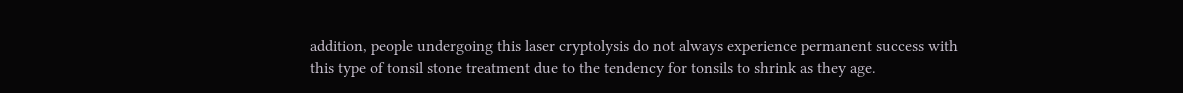addition, people undergoing this laser cryptolysis do not always experience permanent success with this type of tonsil stone treatment due to the tendency for tonsils to shrink as they age.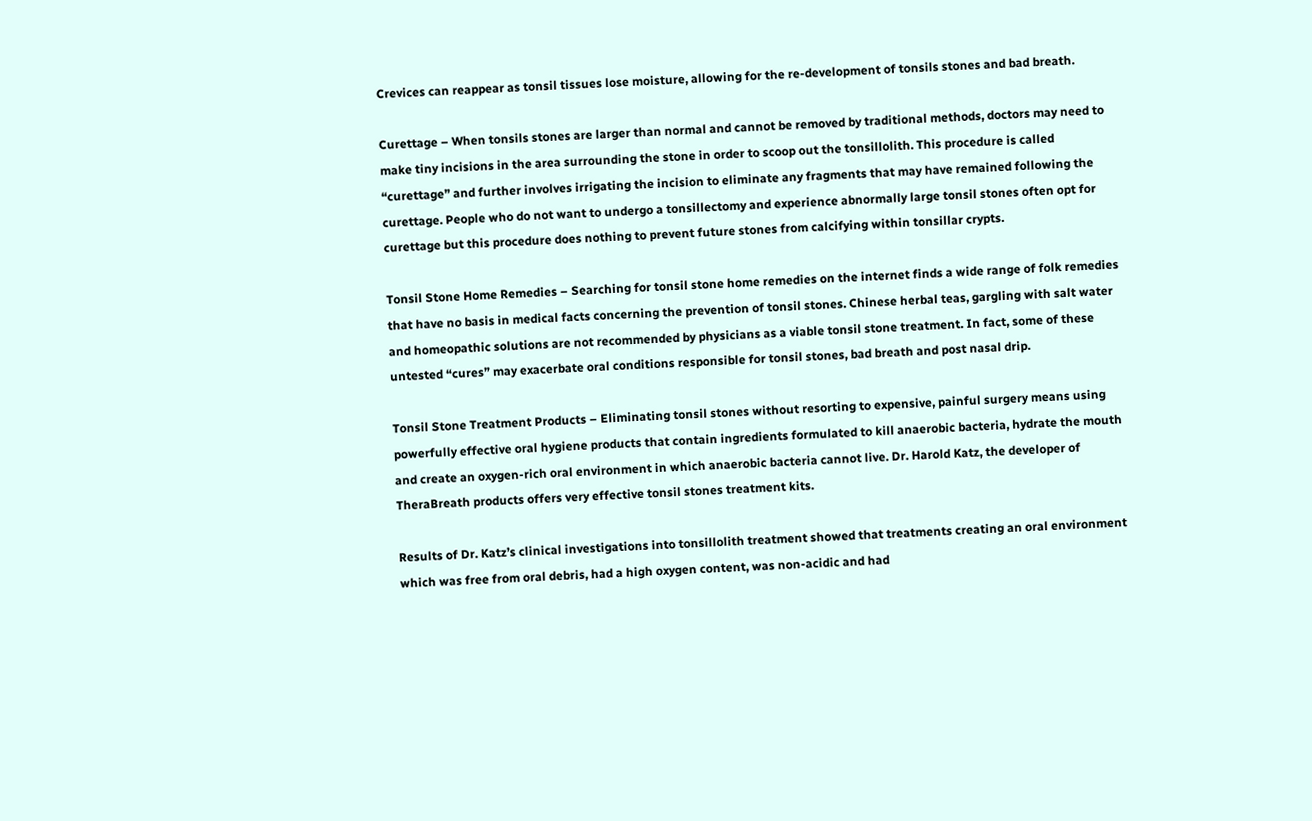Crevices can reappear as tonsil tissues lose moisture, allowing for the re-development of tonsils stones and bad breath.

Curettage – When tonsils stones are larger than normal and cannot be removed by traditional methods, doctors may need to make tiny incisions in the area surrounding the stone in order to scoop out the tonsillolith. This procedure is called “curettage” and further involves irrigating the incision to eliminate any fragments that may have remained following the curettage. People who do not want to undergo a tonsillectomy and experience abnormally large tonsil stones often opt for curettage but this procedure does nothing to prevent future stones from calcifying within tonsillar crypts.

Tonsil Stone Home Remedies – Searching for tonsil stone home remedies on the internet finds a wide range of folk remedies that have no basis in medical facts concerning the prevention of tonsil stones. Chinese herbal teas, gargling with salt water and homeopathic solutions are not recommended by physicians as a viable tonsil stone treatment. In fact, some of these untested “cures” may exacerbate oral conditions responsible for tonsil stones, bad breath and post nasal drip.

Tonsil Stone Treatment Products – Eliminating tonsil stones without resorting to expensive, painful surgery means using powerfully effective oral hygiene products that contain ingredients formulated to kill anaerobic bacteria, hydrate the mouth and create an oxygen-rich oral environment in which anaerobic bacteria cannot live. Dr. Harold Katz, the developer of TheraBreath products offers very effective tonsil stones treatment kits.

Results of Dr. Katz’s clinical investigations into tonsillolith treatment showed that treatments creating an oral environment which was free from oral debris, had a high oxygen content, was non-acidic and had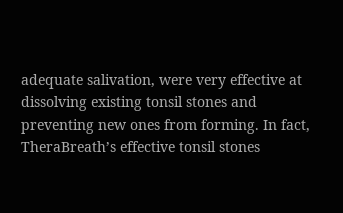adequate salivation, were very effective at dissolving existing tonsil stones and preventing new ones from forming. In fact, TheraBreath’s effective tonsil stones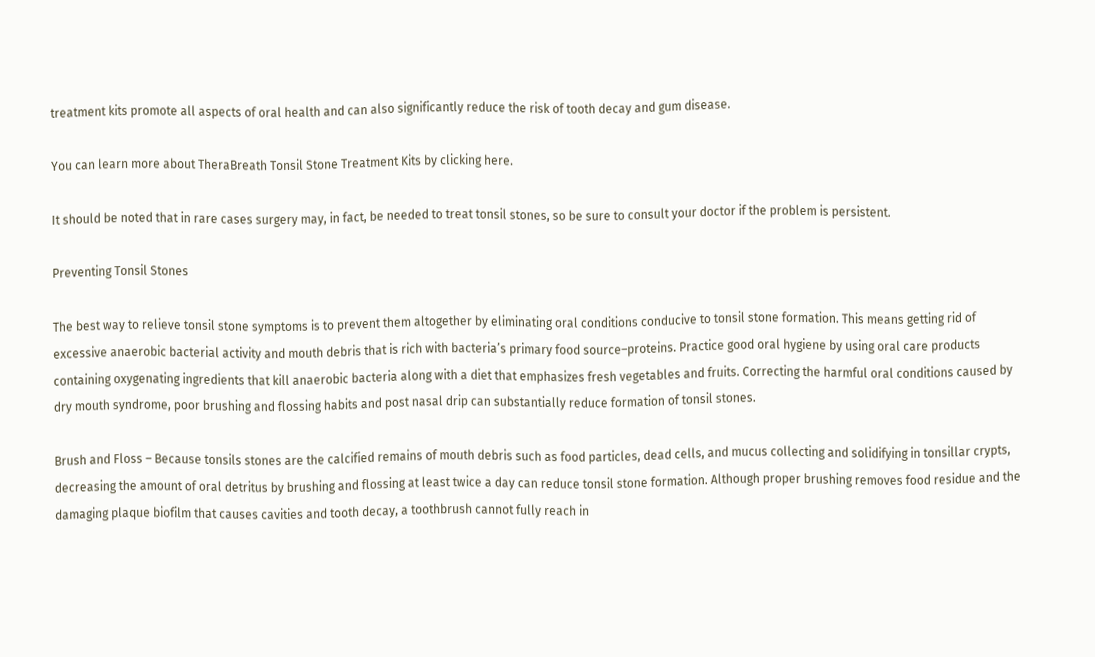treatment kits promote all aspects of oral health and can also significantly reduce the risk of tooth decay and gum disease.

You can learn more about TheraBreath Tonsil Stone Treatment Kits by clicking here.

It should be noted that in rare cases surgery may, in fact, be needed to treat tonsil stones, so be sure to consult your doctor if the problem is persistent.

Preventing Tonsil Stones

The best way to relieve tonsil stone symptoms is to prevent them altogether by eliminating oral conditions conducive to tonsil stone formation. This means getting rid of excessive anaerobic bacterial activity and mouth debris that is rich with bacteria’s primary food source–proteins. Practice good oral hygiene by using oral care products containing oxygenating ingredients that kill anaerobic bacteria along with a diet that emphasizes fresh vegetables and fruits. Correcting the harmful oral conditions caused by dry mouth syndrome, poor brushing and flossing habits and post nasal drip can substantially reduce formation of tonsil stones.

Brush and Floss – Because tonsils stones are the calcified remains of mouth debris such as food particles, dead cells, and mucus collecting and solidifying in tonsillar crypts, decreasing the amount of oral detritus by brushing and flossing at least twice a day can reduce tonsil stone formation. Although proper brushing removes food residue and the damaging plaque biofilm that causes cavities and tooth decay, a toothbrush cannot fully reach in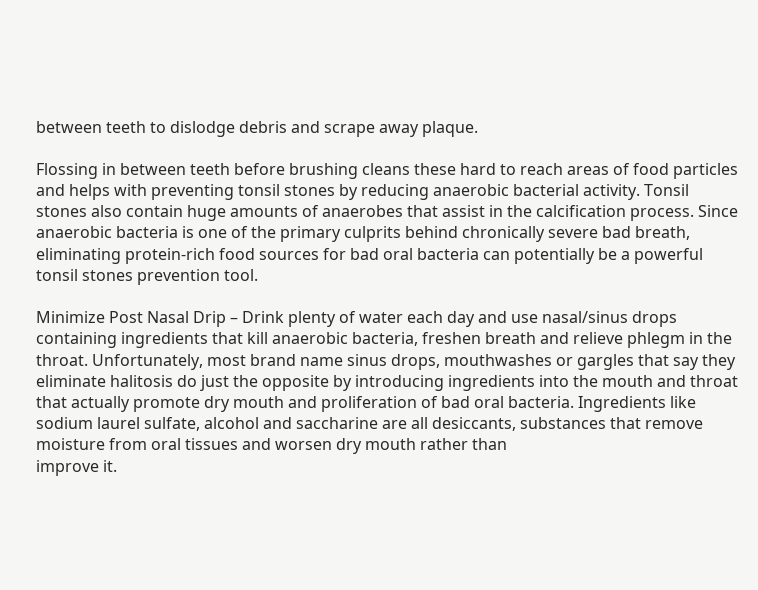between teeth to dislodge debris and scrape away plaque.

Flossing in between teeth before brushing cleans these hard to reach areas of food particles and helps with preventing tonsil stones by reducing anaerobic bacterial activity. Tonsil stones also contain huge amounts of anaerobes that assist in the calcification process. Since anaerobic bacteria is one of the primary culprits behind chronically severe bad breath, eliminating protein-rich food sources for bad oral bacteria can potentially be a powerful tonsil stones prevention tool.

Minimize Post Nasal Drip – Drink plenty of water each day and use nasal/sinus drops containing ingredients that kill anaerobic bacteria, freshen breath and relieve phlegm in the throat. Unfortunately, most brand name sinus drops, mouthwashes or gargles that say they eliminate halitosis do just the opposite by introducing ingredients into the mouth and throat that actually promote dry mouth and proliferation of bad oral bacteria. Ingredients like sodium laurel sulfate, alcohol and saccharine are all desiccants, substances that remove moisture from oral tissues and worsen dry mouth rather than
improve it.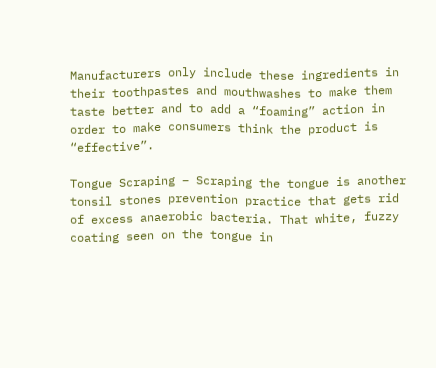Manufacturers only include these ingredients in their toothpastes and mouthwashes to make them taste better and to add a “foaming” action in order to make consumers think the product is “effective”.

Tongue Scraping – Scraping the tongue is another tonsil stones prevention practice that gets rid of excess anaerobic bacteria. That white, fuzzy coating seen on the tongue in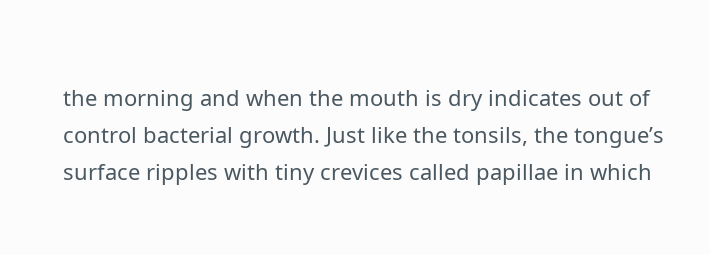the morning and when the mouth is dry indicates out of control bacterial growth. Just like the tonsils, the tongue’s surface ripples with tiny crevices called papillae in which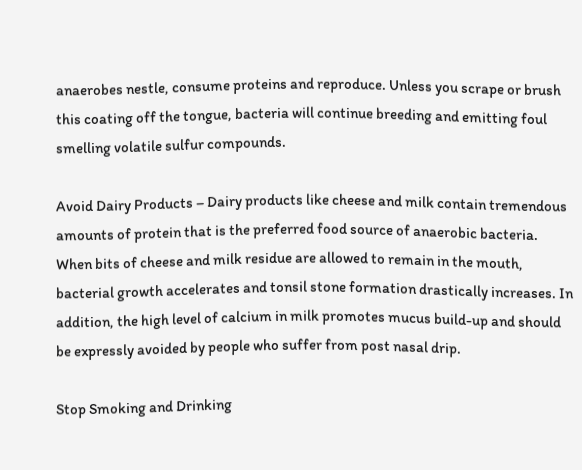anaerobes nestle, consume proteins and reproduce. Unless you scrape or brush this coating off the tongue, bacteria will continue breeding and emitting foul smelling volatile sulfur compounds.

Avoid Dairy Products – Dairy products like cheese and milk contain tremendous amounts of protein that is the preferred food source of anaerobic bacteria. When bits of cheese and milk residue are allowed to remain in the mouth, bacterial growth accelerates and tonsil stone formation drastically increases. In addition, the high level of calcium in milk promotes mucus build-up and should be expressly avoided by people who suffer from post nasal drip.

Stop Smoking and Drinking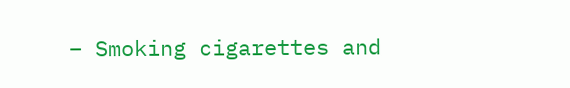– Smoking cigarettes and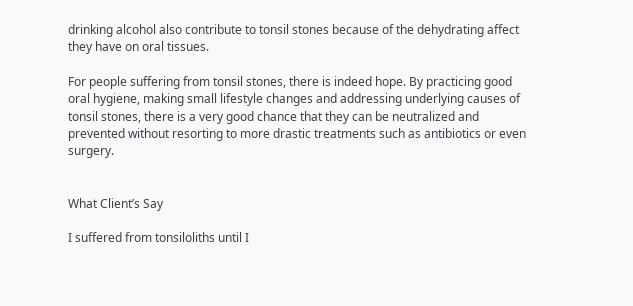drinking alcohol also contribute to tonsil stones because of the dehydrating affect they have on oral tissues.

For people suffering from tonsil stones, there is indeed hope. By practicing good oral hygiene, making small lifestyle changes and addressing underlying causes of tonsil stones, there is a very good chance that they can be neutralized and prevented without resorting to more drastic treatments such as antibiotics or even surgery.


What Client’s Say

I suffered from tonsiloliths until I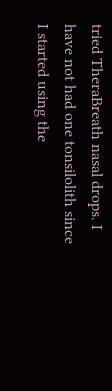tried TheraBreath nasal drops. I have not had one tonsilolith since I started using the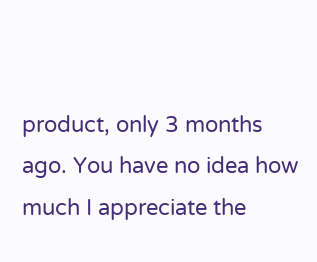product, only 3 months ago. You have no idea how much I appreciate the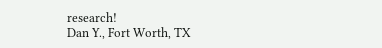research!
Dan Y., Fort Worth, TX